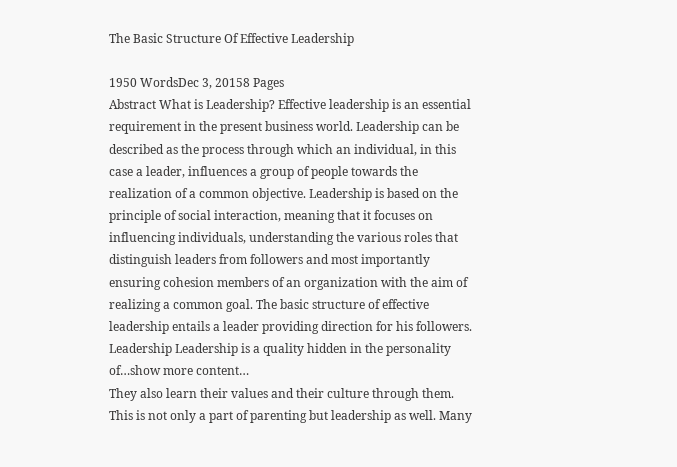The Basic Structure Of Effective Leadership

1950 WordsDec 3, 20158 Pages
Abstract What is Leadership? Effective leadership is an essential requirement in the present business world. Leadership can be described as the process through which an individual, in this case a leader, influences a group of people towards the realization of a common objective. Leadership is based on the principle of social interaction, meaning that it focuses on influencing individuals, understanding the various roles that distinguish leaders from followers and most importantly ensuring cohesion members of an organization with the aim of realizing a common goal. The basic structure of effective leadership entails a leader providing direction for his followers. Leadership Leadership is a quality hidden in the personality of…show more content…
They also learn their values and their culture through them. This is not only a part of parenting but leadership as well. Many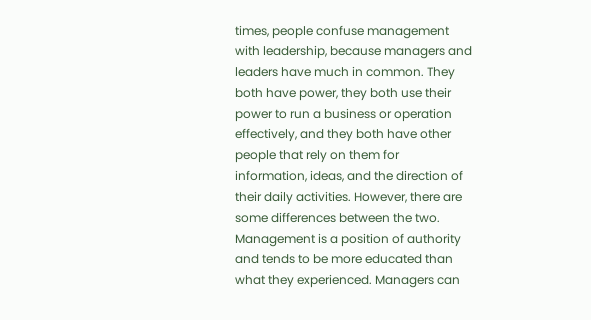times, people confuse management with leadership, because managers and leaders have much in common. They both have power, they both use their power to run a business or operation effectively, and they both have other people that rely on them for information, ideas, and the direction of their daily activities. However, there are some differences between the two. Management is a position of authority and tends to be more educated than what they experienced. Managers can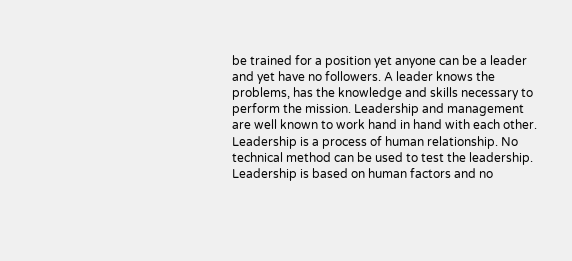be trained for a position yet anyone can be a leader and yet have no followers. A leader knows the problems, has the knowledge and skills necessary to perform the mission. Leadership and management are well known to work hand in hand with each other. Leadership is a process of human relationship. No technical method can be used to test the leadership. Leadership is based on human factors and no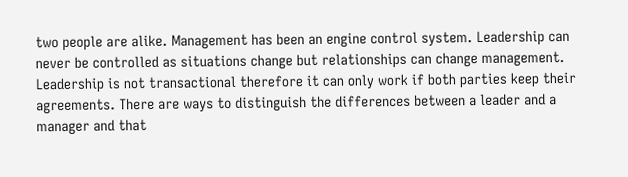two people are alike. Management has been an engine control system. Leadership can never be controlled as situations change but relationships can change management. Leadership is not transactional therefore it can only work if both parties keep their agreements. There are ways to distinguish the differences between a leader and a manager and that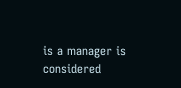is a manager is considered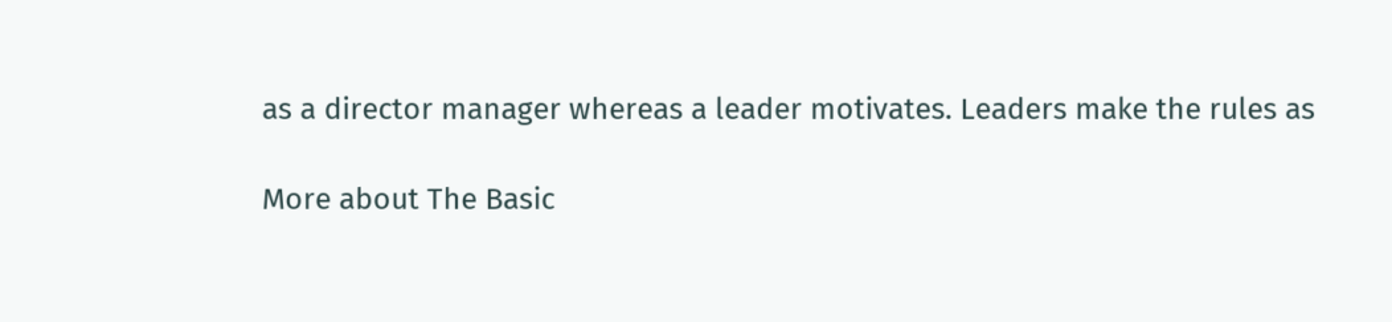as a director manager whereas a leader motivates. Leaders make the rules as

More about The Basic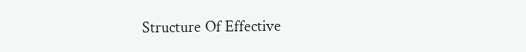Structure Of Effective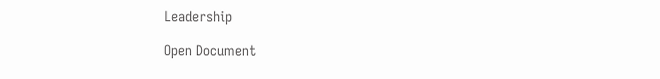Leadership

Open Document